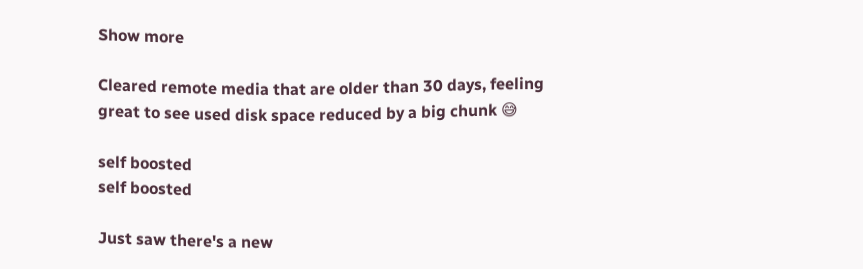Show more

Cleared remote media that are older than 30 days, feeling great to see used disk space reduced by a big chunk 😅

self boosted
self boosted

Just saw there's a new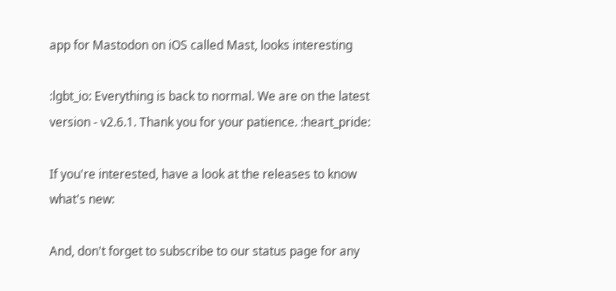app for Mastodon on iOS called Mast, looks interesting

:lgbt_io: Everything is back to normal. We are on the latest version - v2.6.1. Thank you for your patience. :heart_pride:

If you're interested, have a look at the releases to know what's new:

And, don't forget to subscribe to our status page for any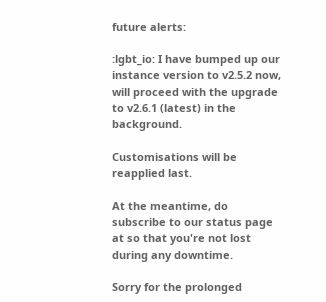future alerts:

:lgbt_io: I have bumped up our instance version to v2.5.2 now, will proceed with the upgrade to v2.6.1 (latest) in the background.

Customisations will be reapplied last.

At the meantime, do subscribe to our status page at so that you're not lost during any downtime.

Sorry for the prolonged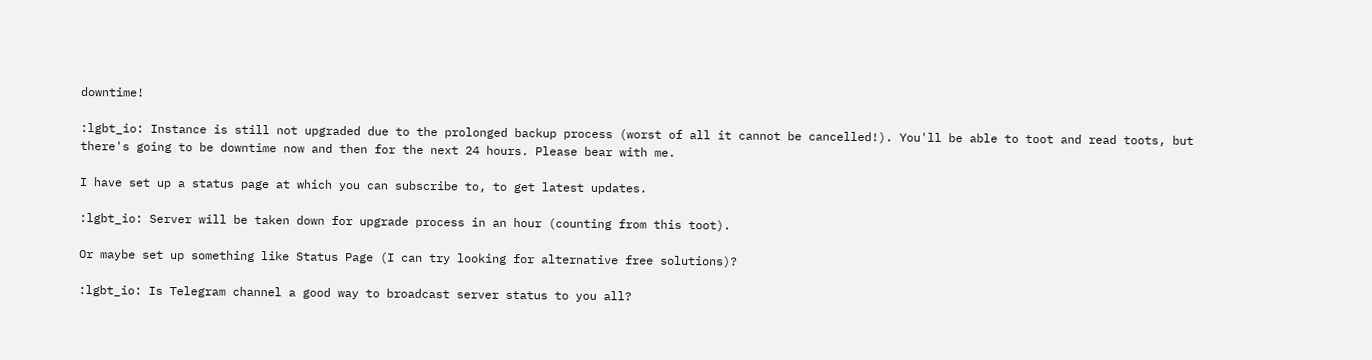downtime!

:lgbt_io: Instance is still not upgraded due to the prolonged backup process (worst of all it cannot be cancelled!). You'll be able to toot and read toots, but there's going to be downtime now and then for the next 24 hours. Please bear with me.

I have set up a status page at which you can subscribe to, to get latest updates.

:lgbt_io: Server will be taken down for upgrade process in an hour (counting from this toot).

Or maybe set up something like Status Page (I can try looking for alternative free solutions)?

:lgbt_io: Is Telegram channel a good way to broadcast server status to you all?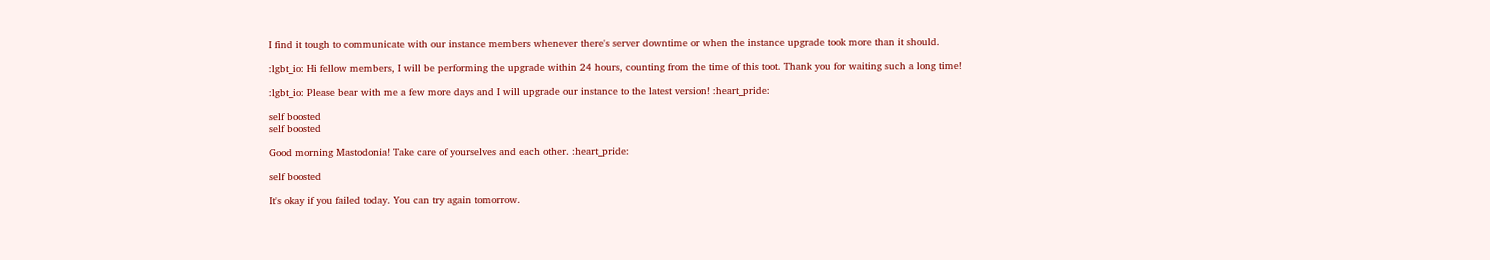I find it tough to communicate with our instance members whenever there's server downtime or when the instance upgrade took more than it should.

:lgbt_io: Hi fellow members, I will be performing the upgrade within 24 hours, counting from the time of this toot. Thank you for waiting such a long time!

:lgbt_io: Please bear with me a few more days and I will upgrade our instance to the latest version! :heart_pride:

self boosted
self boosted

Good morning Mastodonia! Take care of yourselves and each other. :heart_pride:

self boosted

It's okay if you failed today. You can try again tomorrow.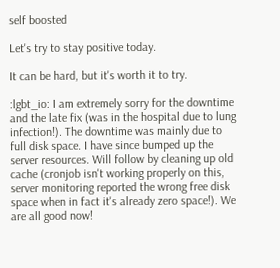self boosted

Let's try to stay positive today.

It can be hard, but it's worth it to try.

:lgbt_io: I am extremely sorry for the downtime and the late fix (was in the hospital due to lung infection!). The downtime was mainly due to full disk space. I have since bumped up the server resources. Will follow by cleaning up old cache (cronjob isn't working properly on this, server monitoring reported the wrong free disk space when in fact it's already zero space!). We are all good now!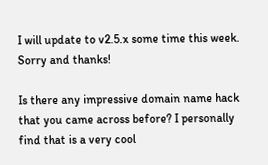I will update to v2.5.x some time this week. Sorry and thanks!

Is there any impressive domain name hack that you came across before? I personally find that is a very cool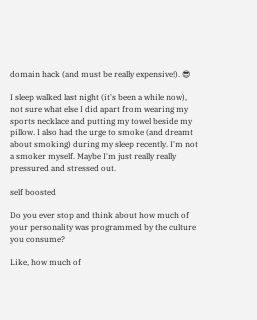domain hack (and must be really expensive!). 😎

I sleep walked last night (it's been a while now), not sure what else I did apart from wearing my sports necklace and putting my towel beside my pillow. I also had the urge to smoke (and dreamt about smoking) during my sleep recently. I'm not a smoker myself. Maybe I'm just really really pressured and stressed out.

self boosted

Do you ever stop and think about how much of your personality was programmed by the culture you consume?

Like, how much of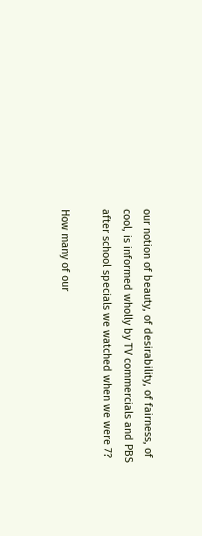our notion of beauty, of desirability, of fairness, of cool, is informed wholly by TV commercials and PBS after school specials we watched when we were 7?

How many of our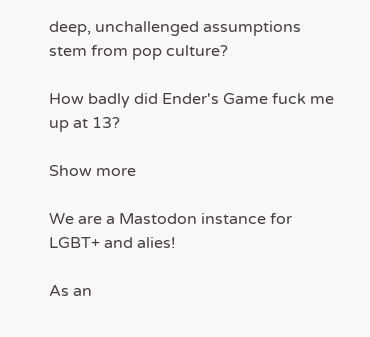deep, unchallenged assumptions stem from pop culture?

How badly did Ender's Game fuck me up at 13?

Show more

We are a Mastodon instance for LGBT+ and alies!

As an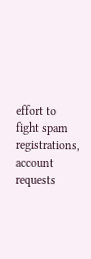effort to fight spam registrations, account requests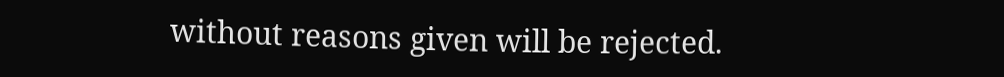without reasons given will be rejected.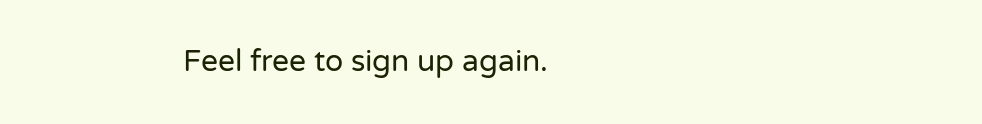Feel free to sign up again.